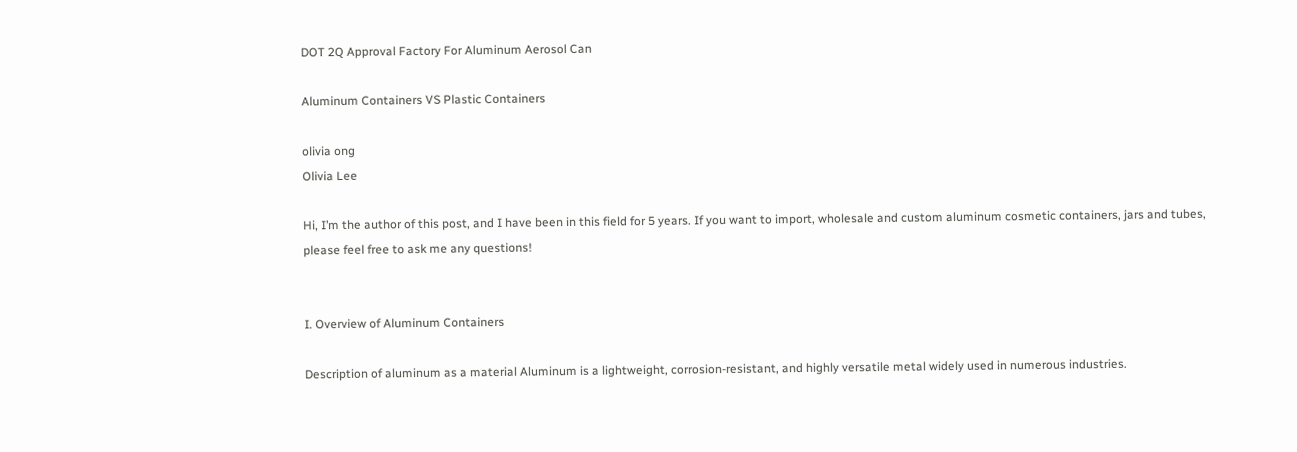DOT 2Q Approval Factory For Aluminum Aerosol Can

Aluminum Containers VS Plastic Containers

olivia ong
Olivia Lee

Hi, I’m the author of this post, and I have been in this field for 5 years. If you want to import, wholesale and custom aluminum cosmetic containers, jars and tubes, please feel free to ask me any questions!


I. Overview of Aluminum Containers

Description of aluminum as a material Aluminum is a lightweight, corrosion-resistant, and highly versatile metal widely used in numerous industries.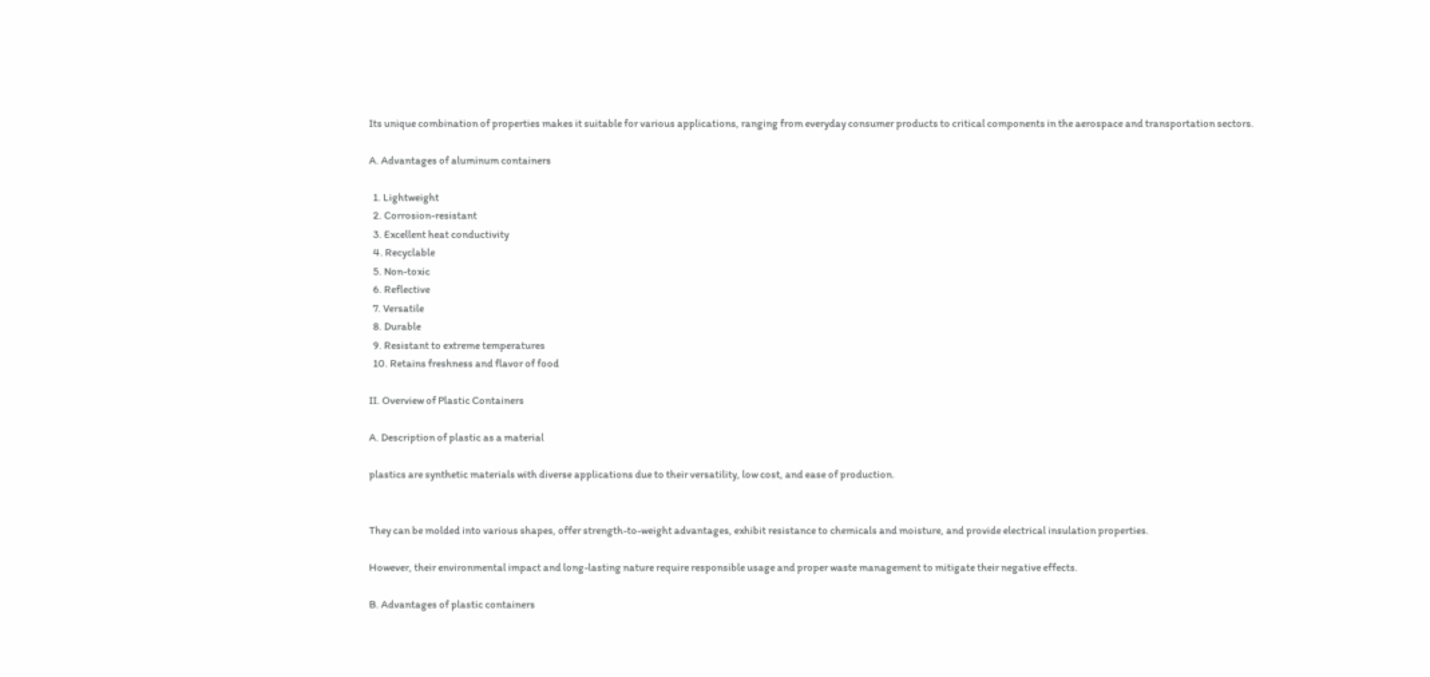Its unique combination of properties makes it suitable for various applications, ranging from everyday consumer products to critical components in the aerospace and transportation sectors.

A. Advantages of aluminum containers

  1. Lightweight
  2. Corrosion-resistant
  3. Excellent heat conductivity
  4. Recyclable
  5. Non-toxic
  6. Reflective
  7. Versatile
  8. Durable
  9. Resistant to extreme temperatures
  10. Retains freshness and flavor of food

II. Overview of Plastic Containers

A. Description of plastic as a material

plastics are synthetic materials with diverse applications due to their versatility, low cost, and ease of production.


They can be molded into various shapes, offer strength-to-weight advantages, exhibit resistance to chemicals and moisture, and provide electrical insulation properties.

However, their environmental impact and long-lasting nature require responsible usage and proper waste management to mitigate their negative effects.

B. Advantages of plastic containers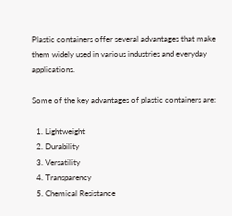Plastic containers offer several advantages that make them widely used in various industries and everyday applications.

Some of the key advantages of plastic containers are:

  1. Lightweight
  2. Durability
  3. Versatility
  4. Transparency
  5. Chemical Resistance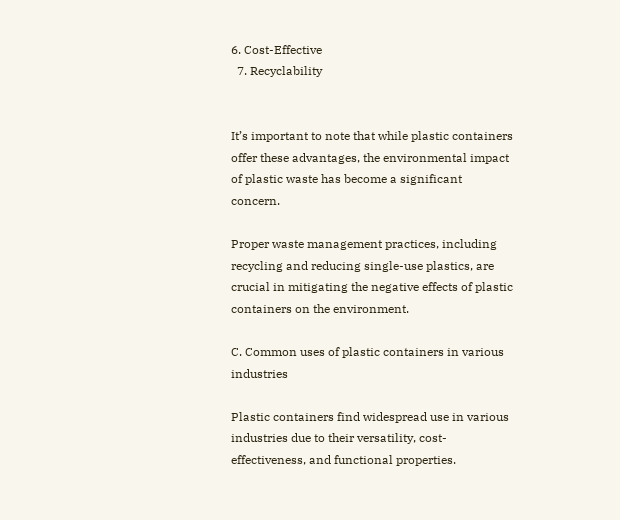6. Cost-Effective
  7. Recyclability


It’s important to note that while plastic containers offer these advantages, the environmental impact of plastic waste has become a significant concern.

Proper waste management practices, including recycling and reducing single-use plastics, are crucial in mitigating the negative effects of plastic containers on the environment.

C. Common uses of plastic containers in various industries

Plastic containers find widespread use in various industries due to their versatility, cost-effectiveness, and functional properties.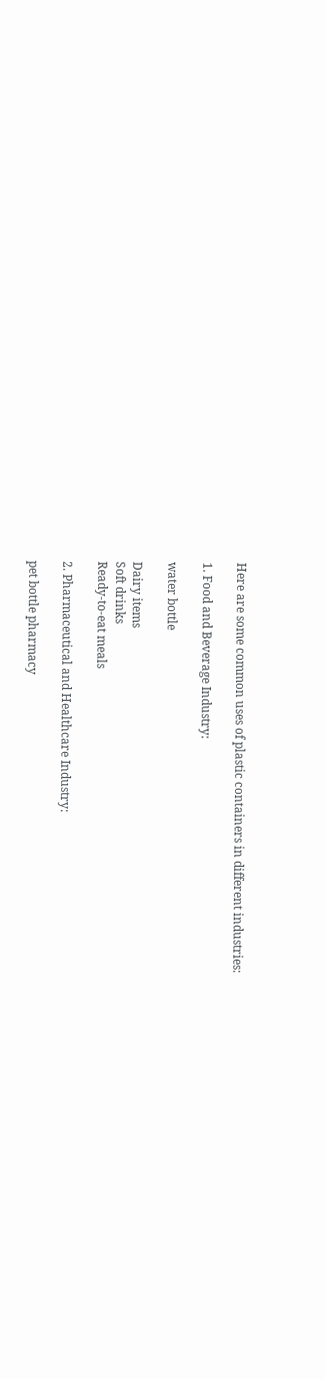Here are some common uses of plastic containers in different industries:

1. Food and Beverage Industry:

water bottle

Dairy items
Soft drinks
Ready-to-eat meals

2. Pharmaceutical and Healthcare Industry:

pet bottle pharmacy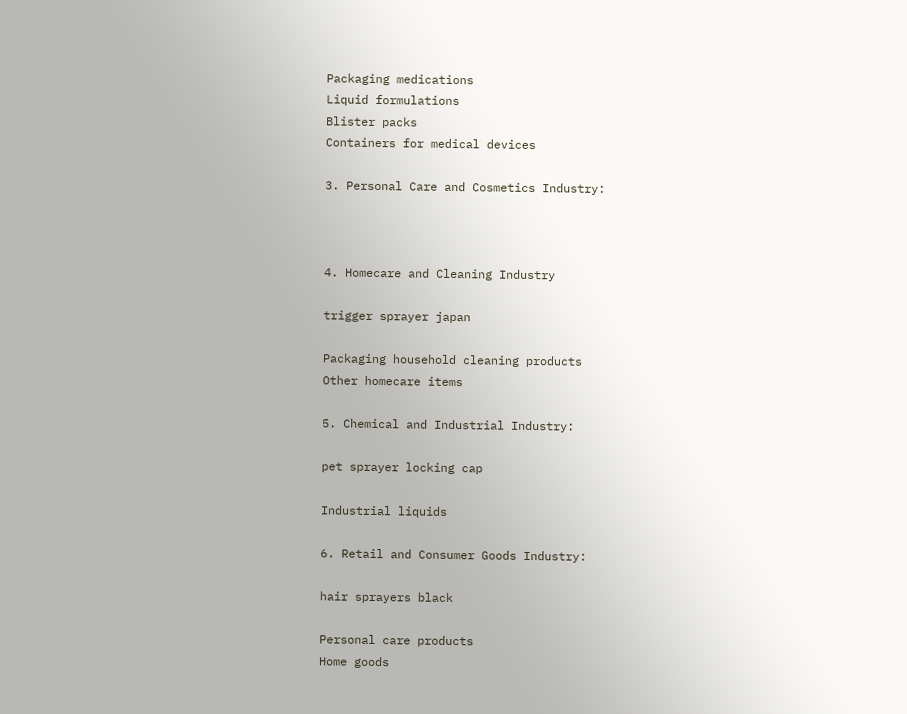Packaging medications
Liquid formulations
Blister packs
Containers for medical devices

3. Personal Care and Cosmetics Industry:



4. Homecare and Cleaning Industry

trigger sprayer japan

Packaging household cleaning products
Other homecare items

5. Chemical and Industrial Industry:

pet sprayer locking cap

Industrial liquids

6. Retail and Consumer Goods Industry:

hair sprayers black

Personal care products
Home goods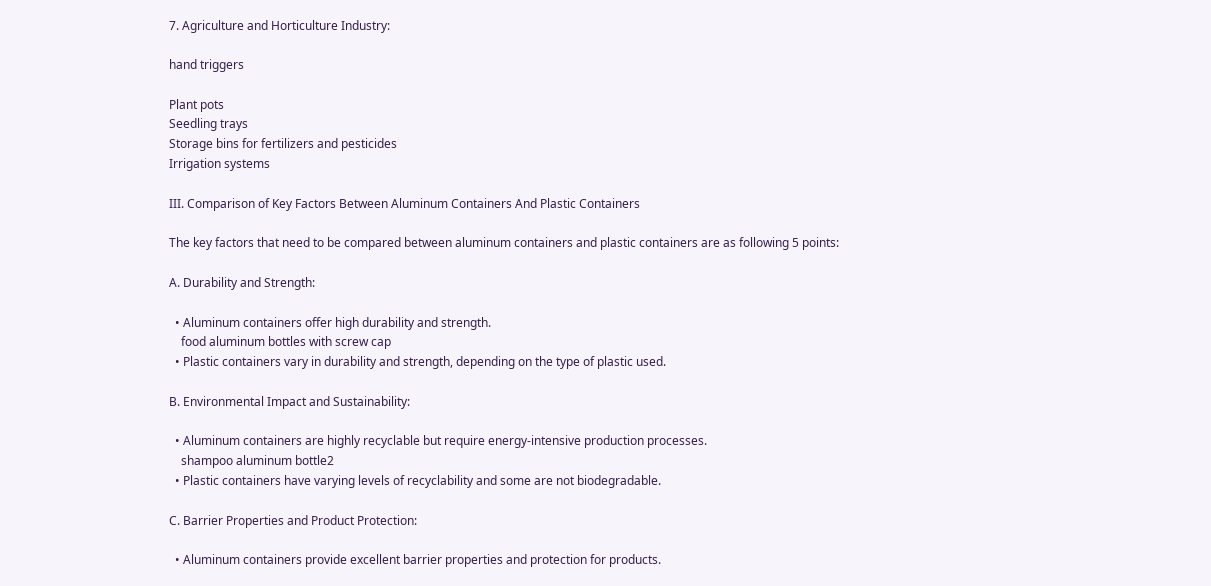7. Agriculture and Horticulture Industry:

hand triggers

Plant pots
Seedling trays
Storage bins for fertilizers and pesticides
Irrigation systems

III. Comparison of Key Factors Between Aluminum Containers And Plastic Containers

The key factors that need to be compared between aluminum containers and plastic containers are as following 5 points:

A. Durability and Strength:

  • Aluminum containers offer high durability and strength.
    food aluminum bottles with screw cap
  • Plastic containers vary in durability and strength, depending on the type of plastic used.

B. Environmental Impact and Sustainability:

  • Aluminum containers are highly recyclable but require energy-intensive production processes.
    shampoo aluminum bottle2
  • Plastic containers have varying levels of recyclability and some are not biodegradable.

C. Barrier Properties and Product Protection:

  • Aluminum containers provide excellent barrier properties and protection for products.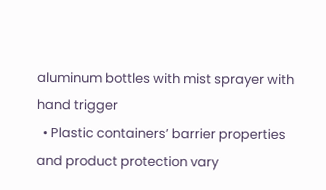aluminum bottles with mist sprayer with hand trigger
  • Plastic containers’ barrier properties and product protection vary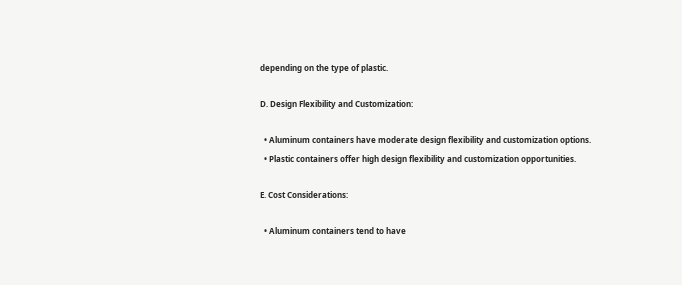depending on the type of plastic.

D. Design Flexibility and Customization:

  • Aluminum containers have moderate design flexibility and customization options.
  • Plastic containers offer high design flexibility and customization opportunities.

E. Cost Considerations:

  • Aluminum containers tend to have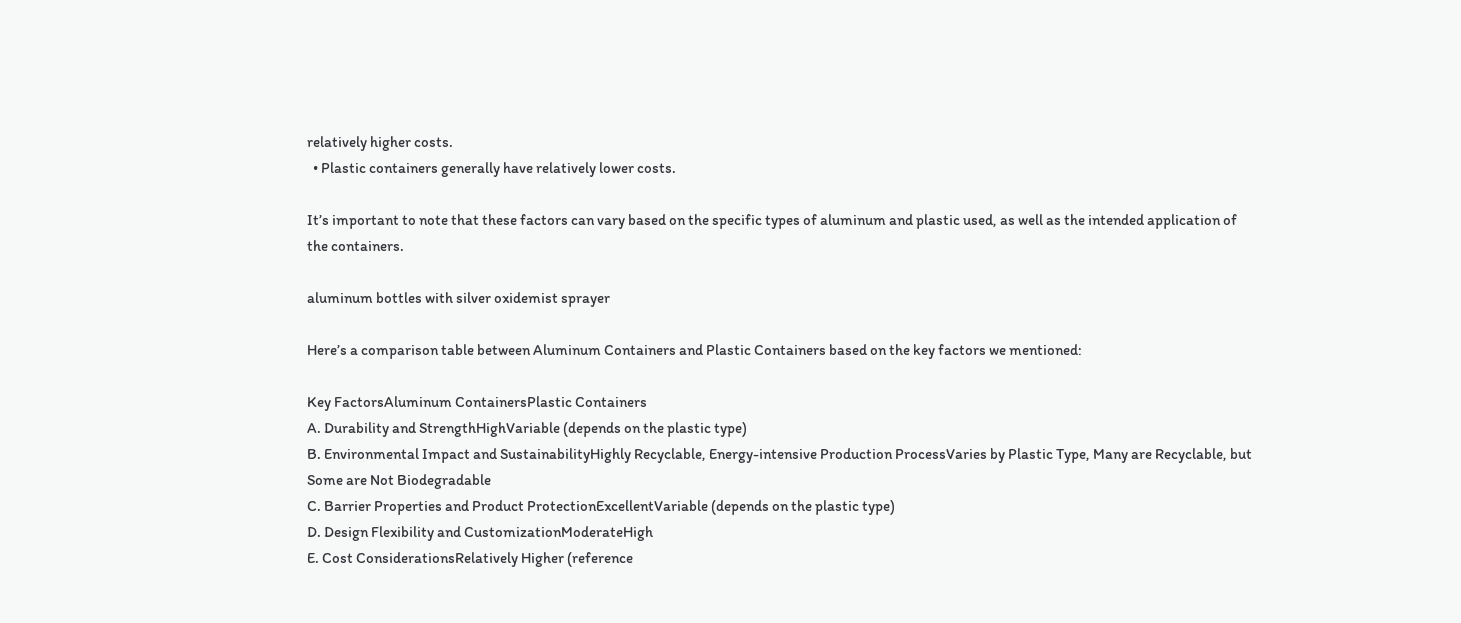relatively higher costs.
  • Plastic containers generally have relatively lower costs.

It’s important to note that these factors can vary based on the specific types of aluminum and plastic used, as well as the intended application of the containers.

aluminum bottles with silver oxidemist sprayer

Here’s a comparison table between Aluminum Containers and Plastic Containers based on the key factors we mentioned:

Key FactorsAluminum ContainersPlastic Containers
A. Durability and StrengthHighVariable (depends on the plastic type)
B. Environmental Impact and SustainabilityHighly Recyclable, Energy-intensive Production ProcessVaries by Plastic Type, Many are Recyclable, but Some are Not Biodegradable
C. Barrier Properties and Product ProtectionExcellentVariable (depends on the plastic type)
D. Design Flexibility and CustomizationModerateHigh
E. Cost ConsiderationsRelatively Higher (reference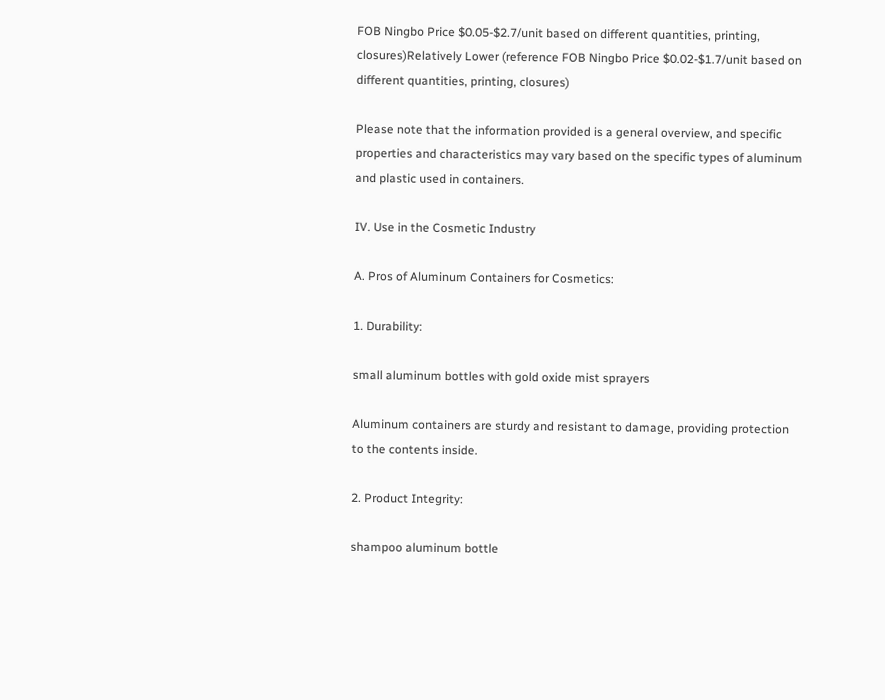FOB Ningbo Price $0.05-$2.7/unit based on different quantities, printing, closures)Relatively Lower (reference FOB Ningbo Price $0.02-$1.7/unit based on different quantities, printing, closures)

Please note that the information provided is a general overview, and specific properties and characteristics may vary based on the specific types of aluminum and plastic used in containers.

IV. Use in the Cosmetic Industry

A. Pros of Aluminum Containers for Cosmetics:

1. Durability:

small aluminum bottles with gold oxide mist sprayers

Aluminum containers are sturdy and resistant to damage, providing protection to the contents inside.

2. Product Integrity:

shampoo aluminum bottle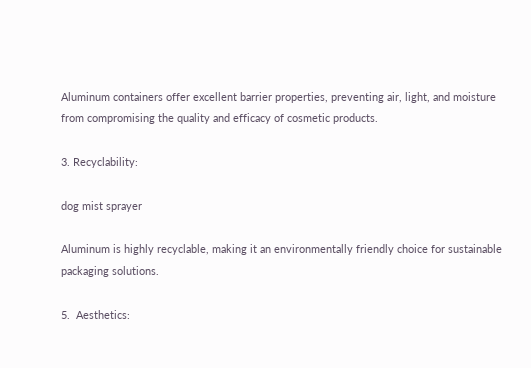Aluminum containers offer excellent barrier properties, preventing air, light, and moisture from compromising the quality and efficacy of cosmetic products.

3. Recyclability:

dog mist sprayer

Aluminum is highly recyclable, making it an environmentally friendly choice for sustainable packaging solutions.

5.  Aesthetics: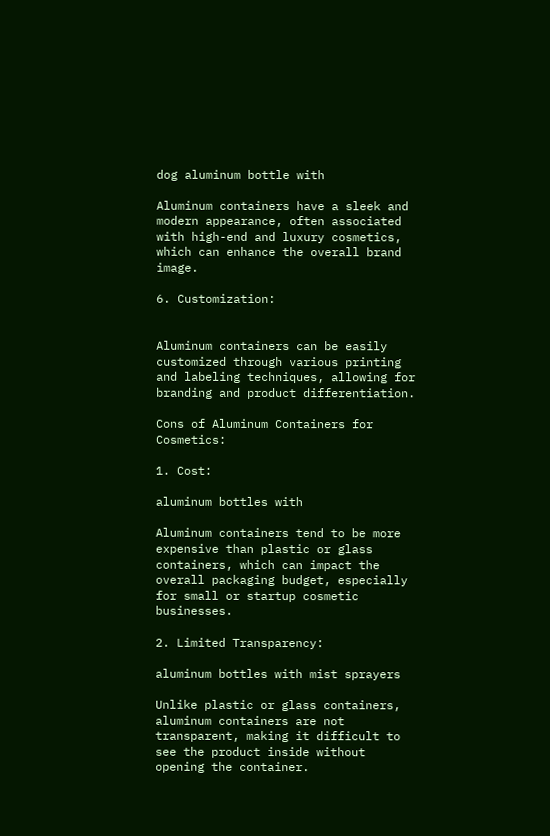dog aluminum bottle with

Aluminum containers have a sleek and modern appearance, often associated with high-end and luxury cosmetics, which can enhance the overall brand image.

6. Customization:


Aluminum containers can be easily customized through various printing and labeling techniques, allowing for branding and product differentiation.

Cons of Aluminum Containers for Cosmetics:

1. Cost:

aluminum bottles with

Aluminum containers tend to be more expensive than plastic or glass containers, which can impact the overall packaging budget, especially for small or startup cosmetic businesses.

2. Limited Transparency:

aluminum bottles with mist sprayers

Unlike plastic or glass containers, aluminum containers are not transparent, making it difficult to see the product inside without opening the container.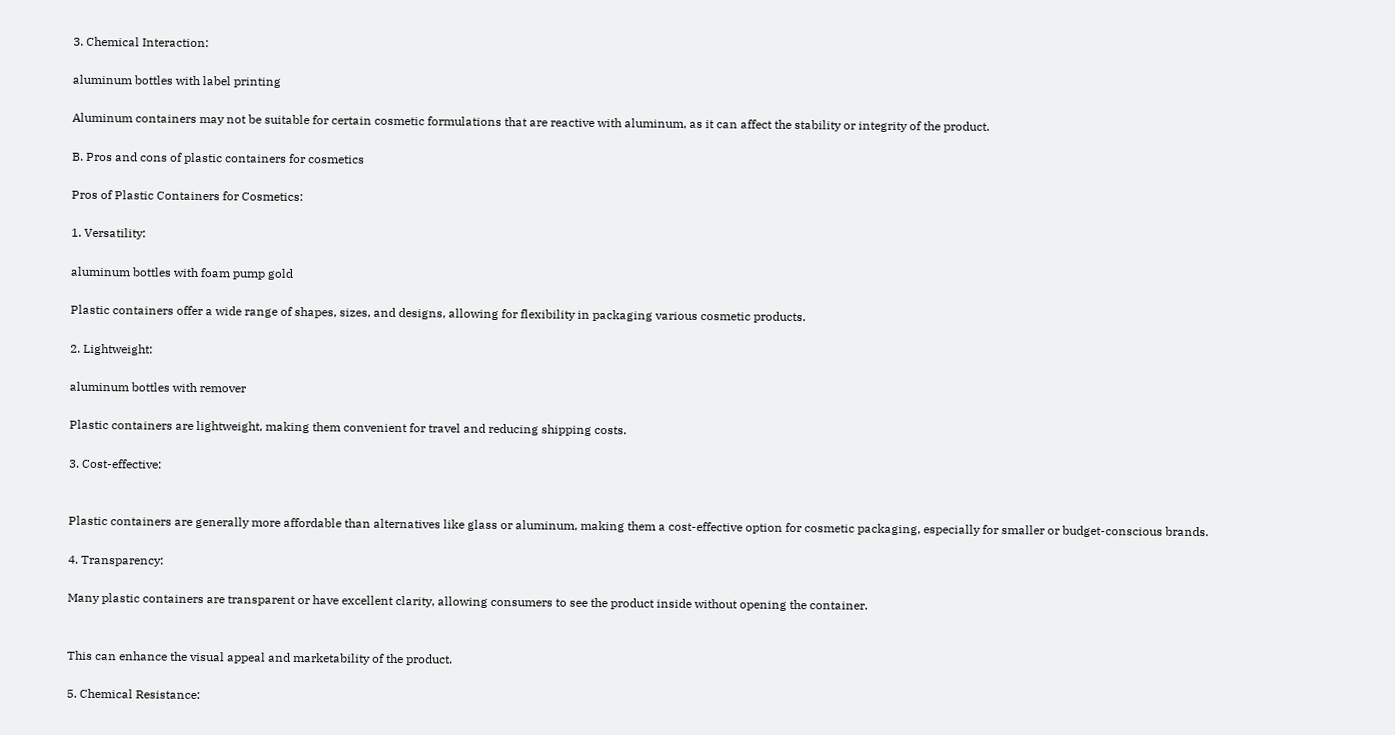3. Chemical Interaction:

aluminum bottles with label printing

Aluminum containers may not be suitable for certain cosmetic formulations that are reactive with aluminum, as it can affect the stability or integrity of the product.

B. Pros and cons of plastic containers for cosmetics

Pros of Plastic Containers for Cosmetics:

1. Versatility:

aluminum bottles with foam pump gold

Plastic containers offer a wide range of shapes, sizes, and designs, allowing for flexibility in packaging various cosmetic products.

2. Lightweight:

aluminum bottles with remover

Plastic containers are lightweight, making them convenient for travel and reducing shipping costs.

3. Cost-effective:


Plastic containers are generally more affordable than alternatives like glass or aluminum, making them a cost-effective option for cosmetic packaging, especially for smaller or budget-conscious brands.

4. Transparency:

Many plastic containers are transparent or have excellent clarity, allowing consumers to see the product inside without opening the container.


This can enhance the visual appeal and marketability of the product.

5. Chemical Resistance: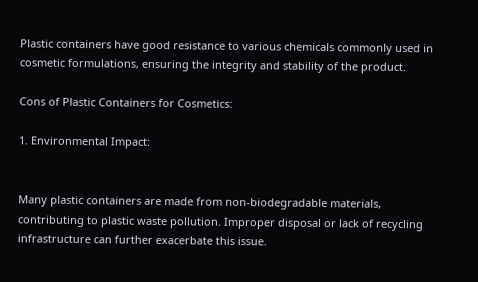Plastic containers have good resistance to various chemicals commonly used in cosmetic formulations, ensuring the integrity and stability of the product.

Cons of Plastic Containers for Cosmetics:

1. Environmental Impact:


Many plastic containers are made from non-biodegradable materials, contributing to plastic waste pollution. Improper disposal or lack of recycling infrastructure can further exacerbate this issue.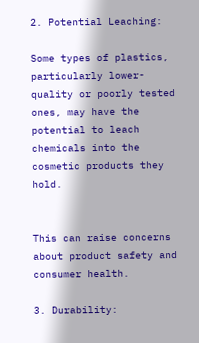2. Potential Leaching:

Some types of plastics, particularly lower-quality or poorly tested ones, may have the potential to leach chemicals into the cosmetic products they hold.


This can raise concerns about product safety and consumer health.

3. Durability: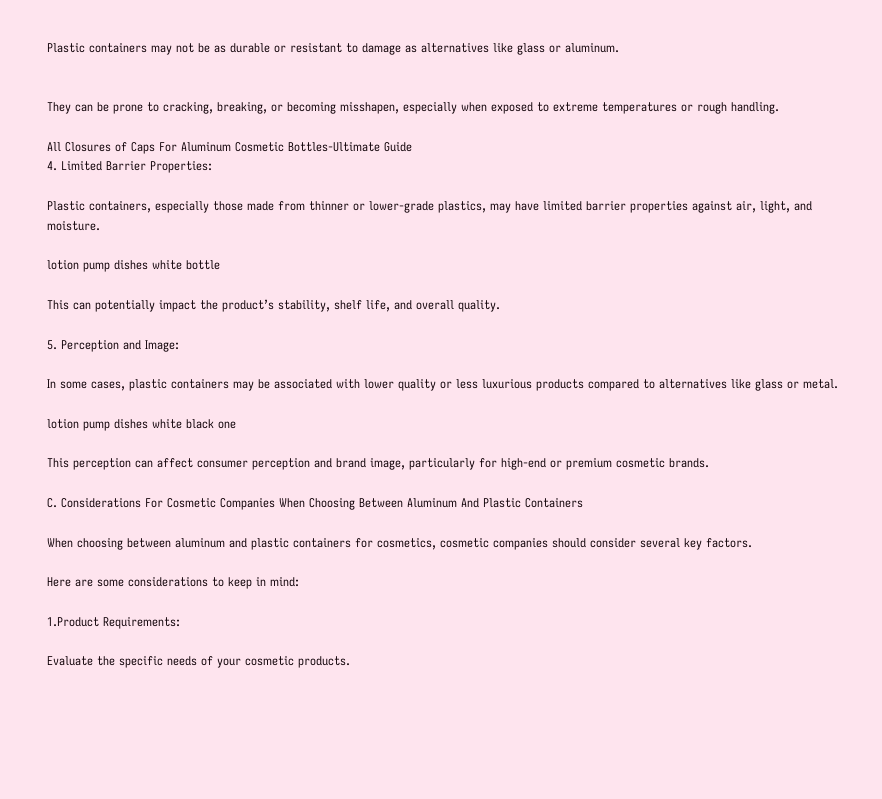Plastic containers may not be as durable or resistant to damage as alternatives like glass or aluminum.


They can be prone to cracking, breaking, or becoming misshapen, especially when exposed to extreme temperatures or rough handling.

All Closures of Caps For Aluminum Cosmetic Bottles-Ultimate Guide
4. Limited Barrier Properties:

Plastic containers, especially those made from thinner or lower-grade plastics, may have limited barrier properties against air, light, and moisture.

lotion pump dishes white bottle

This can potentially impact the product’s stability, shelf life, and overall quality.

5. Perception and Image:

In some cases, plastic containers may be associated with lower quality or less luxurious products compared to alternatives like glass or metal.

lotion pump dishes white black one

This perception can affect consumer perception and brand image, particularly for high-end or premium cosmetic brands.

C. Considerations For Cosmetic Companies When Choosing Between Aluminum And Plastic Containers

When choosing between aluminum and plastic containers for cosmetics, cosmetic companies should consider several key factors.

Here are some considerations to keep in mind:

1.Product Requirements:

Evaluate the specific needs of your cosmetic products.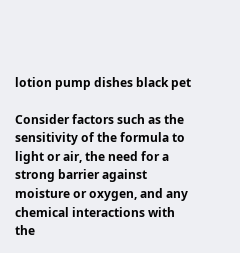lotion pump dishes black pet

Consider factors such as the sensitivity of the formula to light or air, the need for a strong barrier against moisture or oxygen, and any chemical interactions with the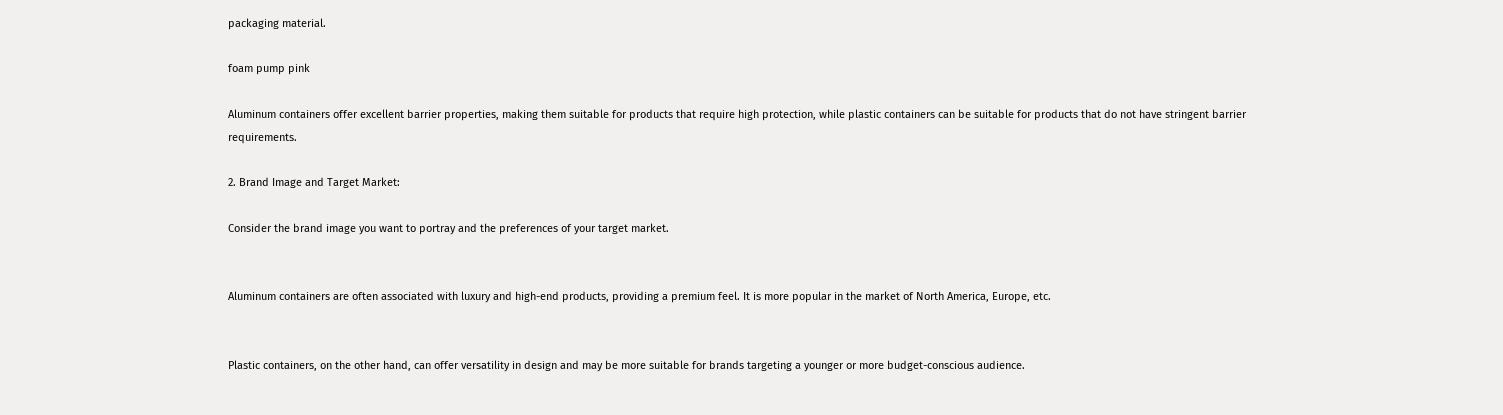packaging material.

foam pump pink

Aluminum containers offer excellent barrier properties, making them suitable for products that require high protection, while plastic containers can be suitable for products that do not have stringent barrier requirements.

2. Brand Image and Target Market:

Consider the brand image you want to portray and the preferences of your target market.


Aluminum containers are often associated with luxury and high-end products, providing a premium feel. It is more popular in the market of North America, Europe, etc.


Plastic containers, on the other hand, can offer versatility in design and may be more suitable for brands targeting a younger or more budget-conscious audience.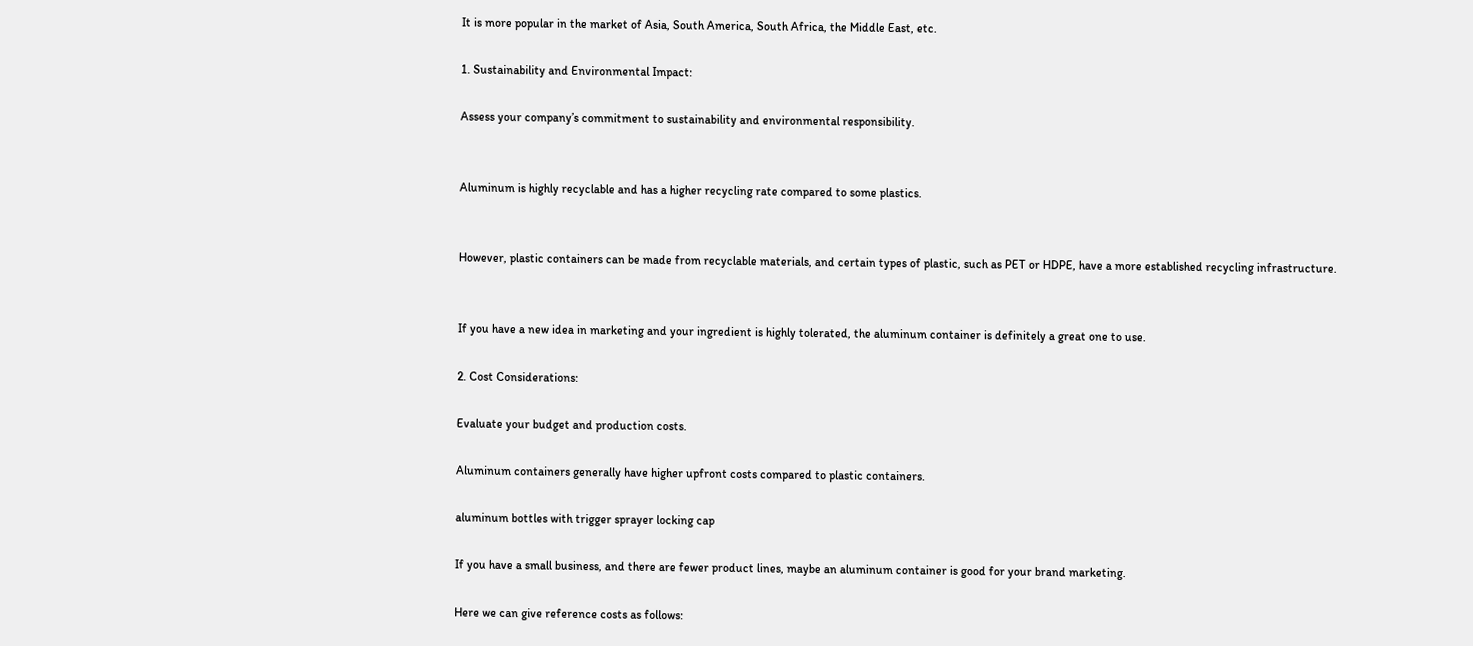It is more popular in the market of Asia, South America, South Africa, the Middle East, etc.

1. Sustainability and Environmental Impact:

Assess your company’s commitment to sustainability and environmental responsibility.


Aluminum is highly recyclable and has a higher recycling rate compared to some plastics.


However, plastic containers can be made from recyclable materials, and certain types of plastic, such as PET or HDPE, have a more established recycling infrastructure.


If you have a new idea in marketing and your ingredient is highly tolerated, the aluminum container is definitely a great one to use.

2. Cost Considerations:

Evaluate your budget and production costs.

Aluminum containers generally have higher upfront costs compared to plastic containers.

aluminum bottles with trigger sprayer locking cap

If you have a small business, and there are fewer product lines, maybe an aluminum container is good for your brand marketing.

Here we can give reference costs as follows: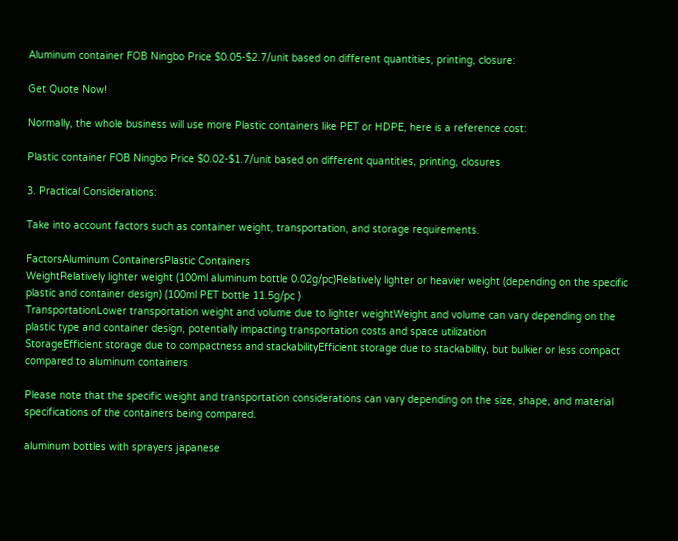Aluminum container FOB Ningbo Price $0.05-$2.7/unit based on different quantities, printing, closure:

Get Quote Now!

Normally, the whole business will use more Plastic containers like PET or HDPE, here is a reference cost:

Plastic container FOB Ningbo Price $0.02-$1.7/unit based on different quantities, printing, closures

3. Practical Considerations:

Take into account factors such as container weight, transportation, and storage requirements.

FactorsAluminum ContainersPlastic Containers
WeightRelatively lighter weight (100ml aluminum bottle 0.02g/pc)Relatively lighter or heavier weight (depending on the specific plastic and container design) (100ml PET bottle 11.5g/pc )
TransportationLower transportation weight and volume due to lighter weightWeight and volume can vary depending on the plastic type and container design, potentially impacting transportation costs and space utilization
StorageEfficient storage due to compactness and stackabilityEfficient storage due to stackability, but bulkier or less compact compared to aluminum containers

Please note that the specific weight and transportation considerations can vary depending on the size, shape, and material specifications of the containers being compared.

aluminum bottles with sprayers japanese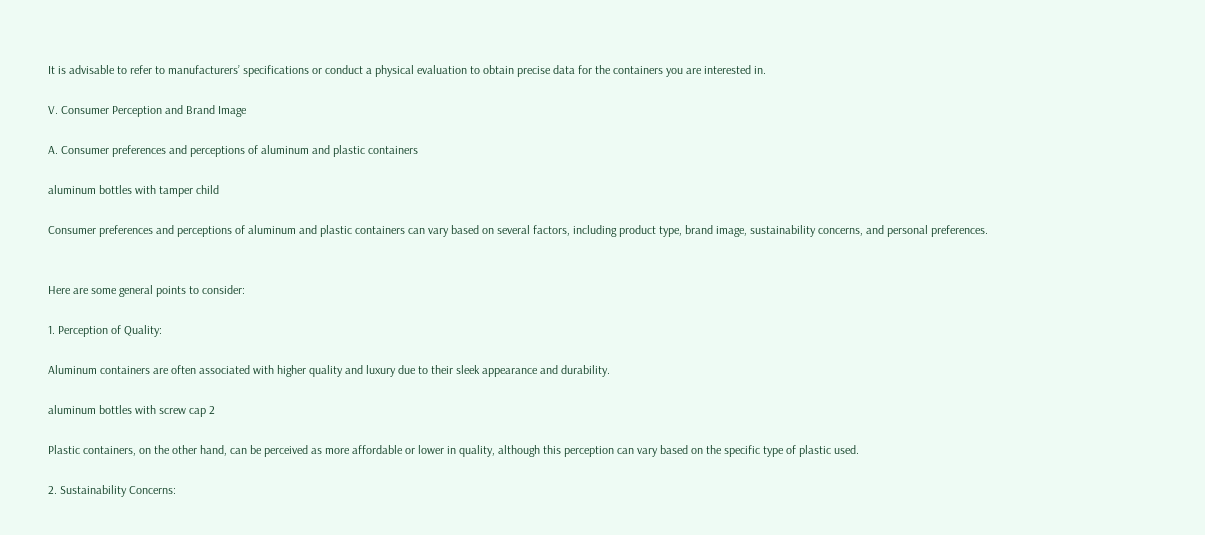It is advisable to refer to manufacturers’ specifications or conduct a physical evaluation to obtain precise data for the containers you are interested in.

V. Consumer Perception and Brand Image

A. Consumer preferences and perceptions of aluminum and plastic containers

aluminum bottles with tamper child

Consumer preferences and perceptions of aluminum and plastic containers can vary based on several factors, including product type, brand image, sustainability concerns, and personal preferences.


Here are some general points to consider:

1. Perception of Quality:

Aluminum containers are often associated with higher quality and luxury due to their sleek appearance and durability.

aluminum bottles with screw cap 2

Plastic containers, on the other hand, can be perceived as more affordable or lower in quality, although this perception can vary based on the specific type of plastic used.

2. Sustainability Concerns: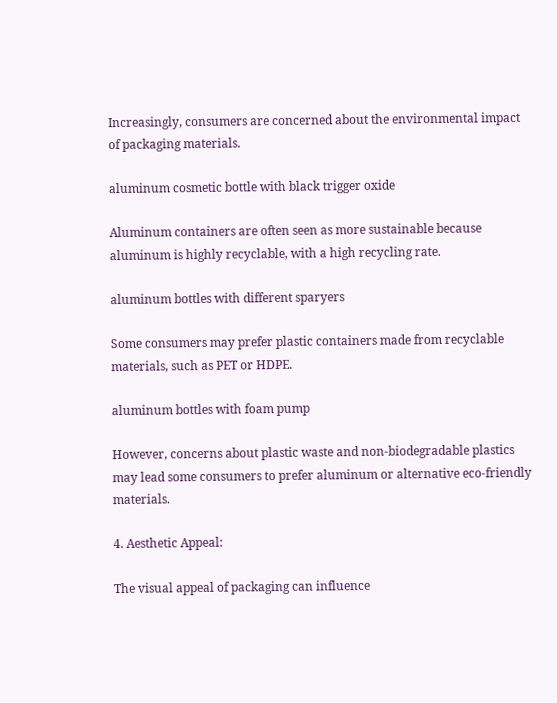Increasingly, consumers are concerned about the environmental impact of packaging materials.

aluminum cosmetic bottle with black trigger oxide

Aluminum containers are often seen as more sustainable because aluminum is highly recyclable, with a high recycling rate.

aluminum bottles with different sparyers

Some consumers may prefer plastic containers made from recyclable materials, such as PET or HDPE.

aluminum bottles with foam pump

However, concerns about plastic waste and non-biodegradable plastics may lead some consumers to prefer aluminum or alternative eco-friendly materials.

4. Aesthetic Appeal:

The visual appeal of packaging can influence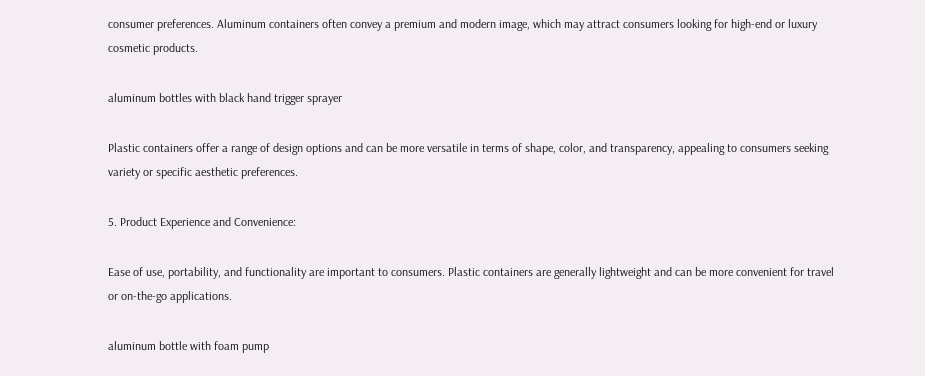consumer preferences. Aluminum containers often convey a premium and modern image, which may attract consumers looking for high-end or luxury cosmetic products.

aluminum bottles with black hand trigger sprayer

Plastic containers offer a range of design options and can be more versatile in terms of shape, color, and transparency, appealing to consumers seeking variety or specific aesthetic preferences.

5. Product Experience and Convenience:

Ease of use, portability, and functionality are important to consumers. Plastic containers are generally lightweight and can be more convenient for travel or on-the-go applications.

aluminum bottle with foam pump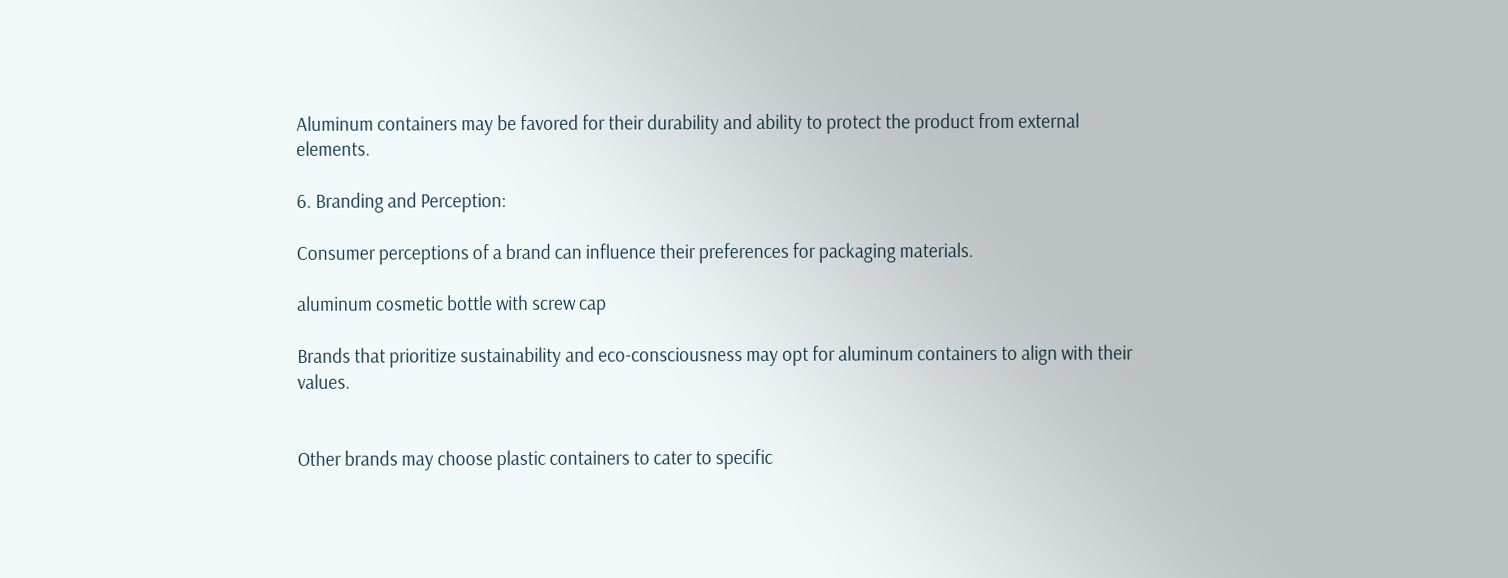Aluminum containers may be favored for their durability and ability to protect the product from external elements.

6. Branding and Perception:

Consumer perceptions of a brand can influence their preferences for packaging materials.

aluminum cosmetic bottle with screw cap

Brands that prioritize sustainability and eco-consciousness may opt for aluminum containers to align with their values.


Other brands may choose plastic containers to cater to specific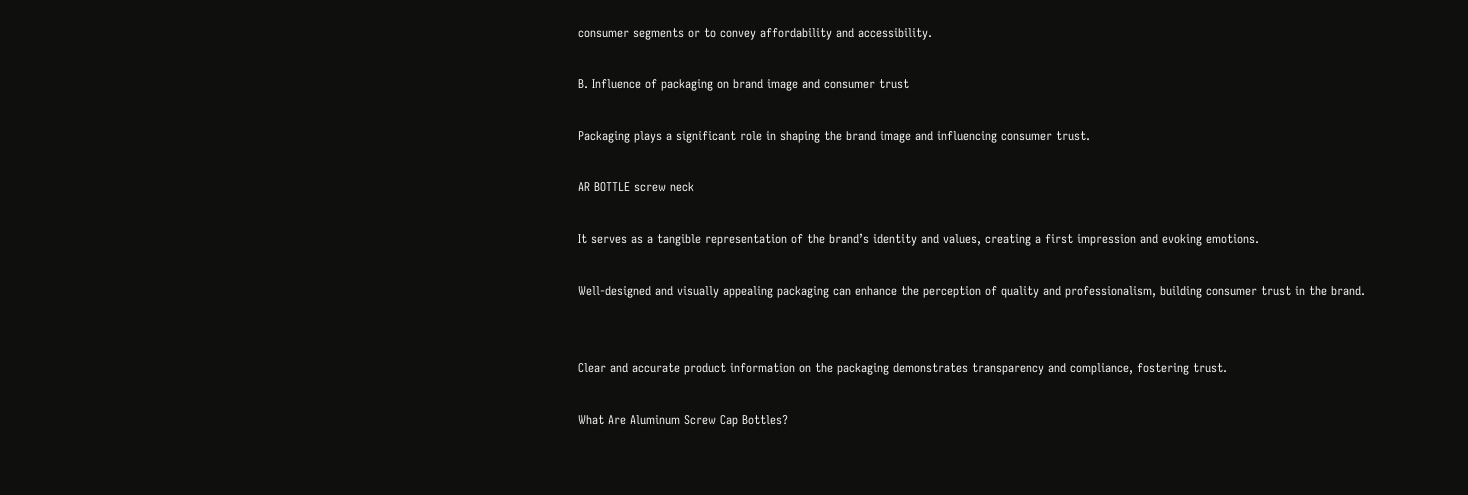consumer segments or to convey affordability and accessibility.

B. Influence of packaging on brand image and consumer trust

Packaging plays a significant role in shaping the brand image and influencing consumer trust.

AR BOTTLE screw neck

It serves as a tangible representation of the brand’s identity and values, creating a first impression and evoking emotions.

Well-designed and visually appealing packaging can enhance the perception of quality and professionalism, building consumer trust in the brand.


Clear and accurate product information on the packaging demonstrates transparency and compliance, fostering trust.

What Are Aluminum Screw Cap Bottles?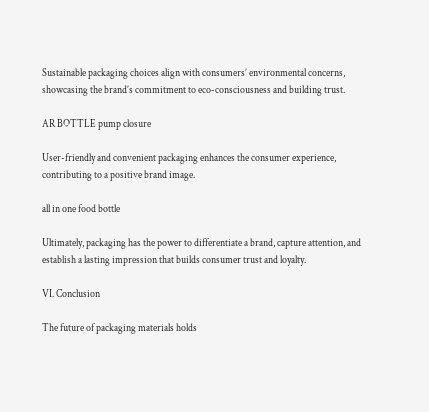Sustainable packaging choices align with consumers’ environmental concerns, showcasing the brand’s commitment to eco-consciousness and building trust.

AR BOTTLE pump closure

User-friendly and convenient packaging enhances the consumer experience, contributing to a positive brand image.

all in one food bottle

Ultimately, packaging has the power to differentiate a brand, capture attention, and establish a lasting impression that builds consumer trust and loyalty.

VI. Conclusion

The future of packaging materials holds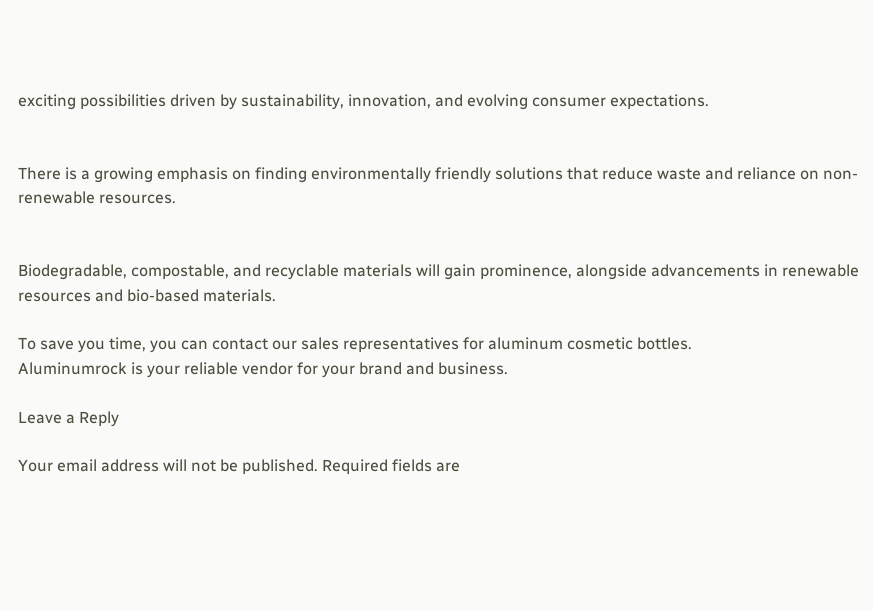exciting possibilities driven by sustainability, innovation, and evolving consumer expectations.


There is a growing emphasis on finding environmentally friendly solutions that reduce waste and reliance on non-renewable resources.


Biodegradable, compostable, and recyclable materials will gain prominence, alongside advancements in renewable resources and bio-based materials.

To save you time, you can contact our sales representatives for aluminum cosmetic bottles.
Aluminumrock is your reliable vendor for your brand and business.

Leave a Reply

Your email address will not be published. Required fields are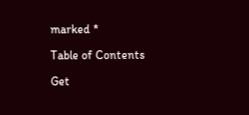marked *

Table of Contents

Get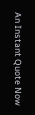An Instant Quote Now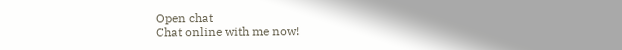Open chat
Chat online with me now!